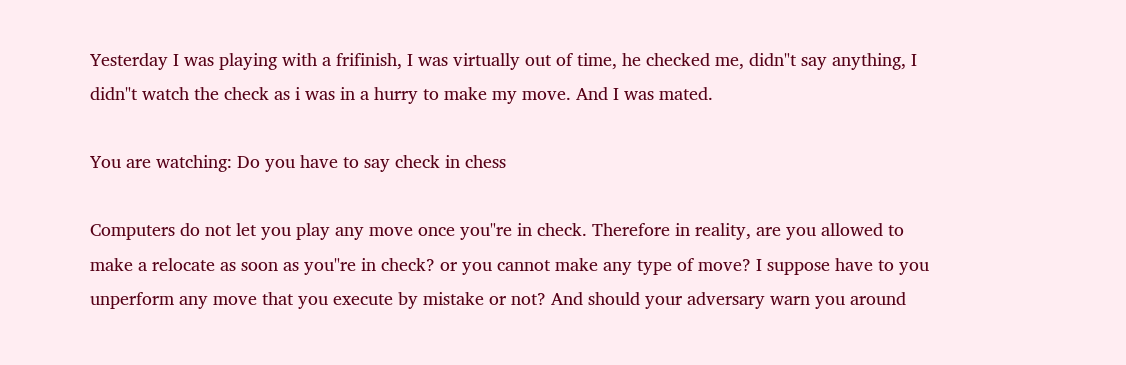Yesterday I was playing with a frifinish, I was virtually out of time, he checked me, didn"t say anything, I didn"t watch the check as i was in a hurry to make my move. And I was mated.

You are watching: Do you have to say check in chess

Computers do not let you play any move once you"re in check. Therefore in reality, are you allowed to make a relocate as soon as you"re in check? or you cannot make any type of move? I suppose have to you unperform any move that you execute by mistake or not? And should your adversary warn you around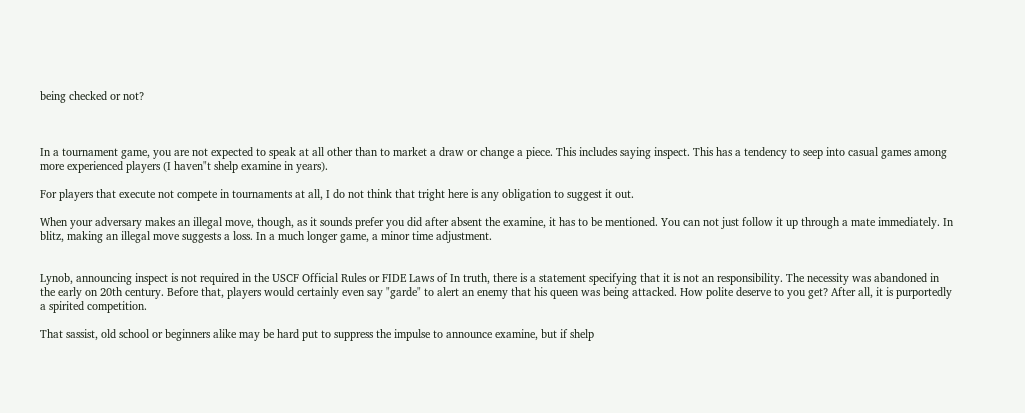being checked or not?



In a tournament game, you are not expected to speak at all other than to market a draw or change a piece. This includes saying inspect. This has a tendency to seep into casual games among more experienced players (I haven"t shelp examine in years).

For players that execute not compete in tournaments at all, I do not think that tright here is any obligation to suggest it out.

When your adversary makes an illegal move, though, as it sounds prefer you did after absent the examine, it has to be mentioned. You can not just follow it up through a mate immediately. In blitz, making an illegal move suggests a loss. In a much longer game, a minor time adjustment.


Lynob, announcing inspect is not required in the USCF Official Rules or FIDE Laws of In truth, there is a statement specifying that it is not an responsibility. The necessity was abandoned in the early on 20th century. Before that, players would certainly even say "garde" to alert an enemy that his queen was being attacked. How polite deserve to you get? After all, it is purportedly a spirited competition.

That sassist, old school or beginners alike may be hard put to suppress the impulse to announce examine, but if shelp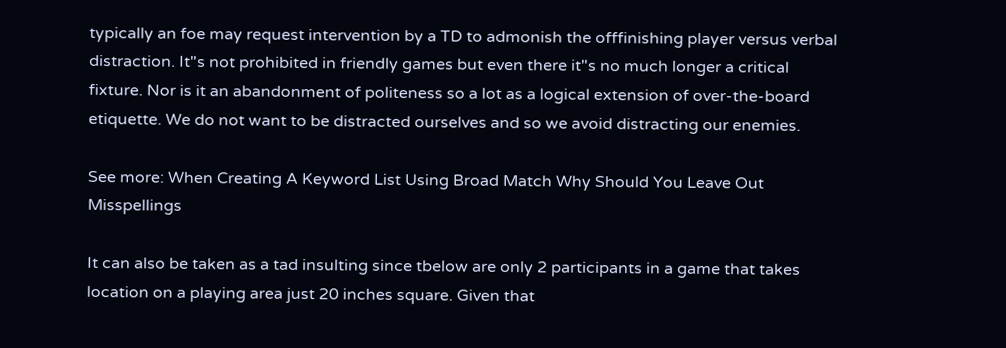typically an foe may request intervention by a TD to admonish the offfinishing player versus verbal distraction. It"s not prohibited in friendly games but even there it"s no much longer a critical fixture. Nor is it an abandonment of politeness so a lot as a logical extension of over-the-board etiquette. We do not want to be distracted ourselves and so we avoid distracting our enemies.

See more: When Creating A Keyword List Using Broad Match Why Should You Leave Out Misspellings

It can also be taken as a tad insulting since tbelow are only 2 participants in a game that takes location on a playing area just 20 inches square. Given that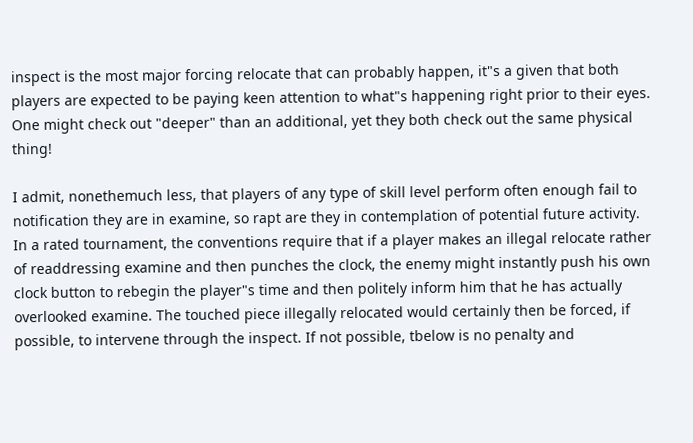inspect is the most major forcing relocate that can probably happen, it"s a given that both players are expected to be paying keen attention to what"s happening right prior to their eyes. One might check out "deeper" than an additional, yet they both check out the same physical thing!

I admit, nonethemuch less, that players of any type of skill level perform often enough fail to notification they are in examine, so rapt are they in contemplation of potential future activity. In a rated tournament, the conventions require that if a player makes an illegal relocate rather of readdressing examine and then punches the clock, the enemy might instantly push his own clock button to rebegin the player"s time and then politely inform him that he has actually overlooked examine. The touched piece illegally relocated would certainly then be forced, if possible, to intervene through the inspect. If not possible, tbelow is no penalty and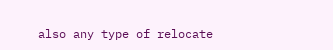also any type of relocate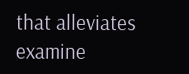that alleviates examine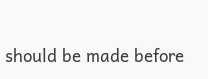should be made before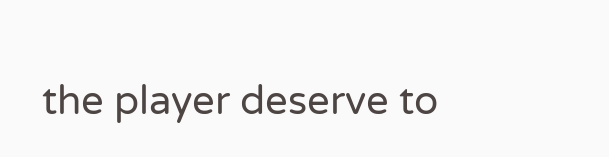the player deserve to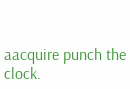aacquire punch the clock.